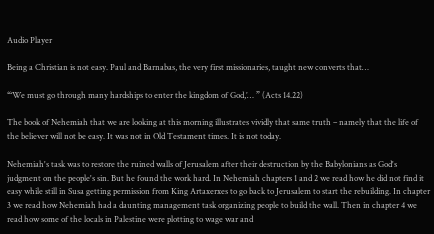Audio Player

Being a Christian is not easy. Paul and Barnabas, the very first missionaries, taught new converts that…

“‘We must go through many hardships to enter the kingdom of God,’… ” (Acts 14.22)

The book of Nehemiah that we are looking at this morning illustrates vividly that same truth – namely that the life of the believer will not be easy. It was not in Old Testament times. It is not today.

Nehemiah's task was to restore the ruined walls of Jerusalem after their destruction by the Babylonians as God's judgment on the people's sin. But he found the work hard. In Nehemiah chapters 1 and 2 we read how he did not find it easy while still in Susa getting permission from King Artaxerxes to go back to Jerusalem to start the rebuilding. In chapter 3 we read how Nehemiah had a daunting management task organizing people to build the wall. Then in chapter 4 we read how some of the locals in Palestine were plotting to wage war and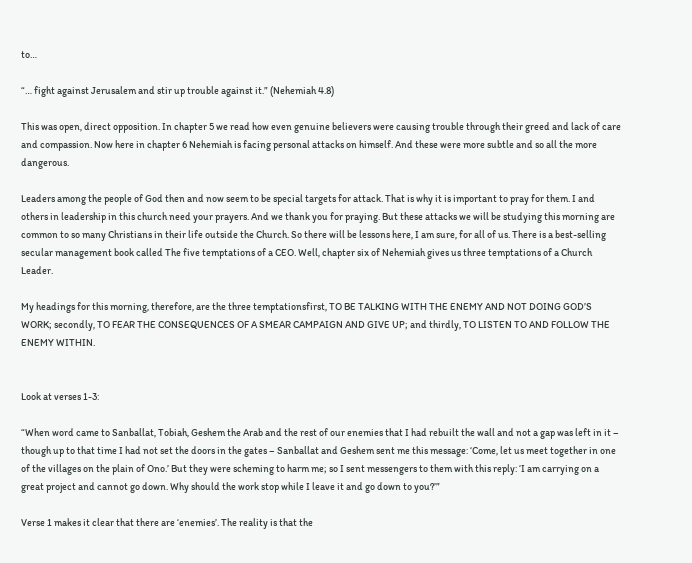to…

“… fight against Jerusalem and stir up trouble against it.” (Nehemiah 4.8)

This was open, direct opposition. In chapter 5 we read how even genuine believers were causing trouble through their greed and lack of care and compassion. Now here in chapter 6 Nehemiah is facing personal attacks on himself. And these were more subtle and so all the more dangerous.

Leaders among the people of God then and now seem to be special targets for attack. That is why it is important to pray for them. I and others in leadership in this church need your prayers. And we thank you for praying. But these attacks we will be studying this morning are common to so many Christians in their life outside the Church. So there will be lessons here, I am sure, for all of us. There is a best-selling secular management book called The five temptations of a CEO. Well, chapter six of Nehemiah gives us three temptations of a Church Leader.

My headings for this morning, therefore, are the three temptationsfirst, TO BE TALKING WITH THE ENEMY AND NOT DOING GOD’S WORK; secondly, TO FEAR THE CONSEQUENCES OF A SMEAR CAMPAIGN AND GIVE UP; and thirdly, TO LISTEN TO AND FOLLOW THE ENEMY WITHIN.


Look at verses 1-3:

“When word came to Sanballat, Tobiah, Geshem the Arab and the rest of our enemies that I had rebuilt the wall and not a gap was left in it – though up to that time I had not set the doors in the gates – Sanballat and Geshem sent me this message: ‘Come, let us meet together in one of the villages on the plain of Ono.’ But they were scheming to harm me; so I sent messengers to them with this reply: ‘I am carrying on a great project and cannot go down. Why should the work stop while I leave it and go down to you?’”

Verse 1 makes it clear that there are ‘enemies’. The reality is that the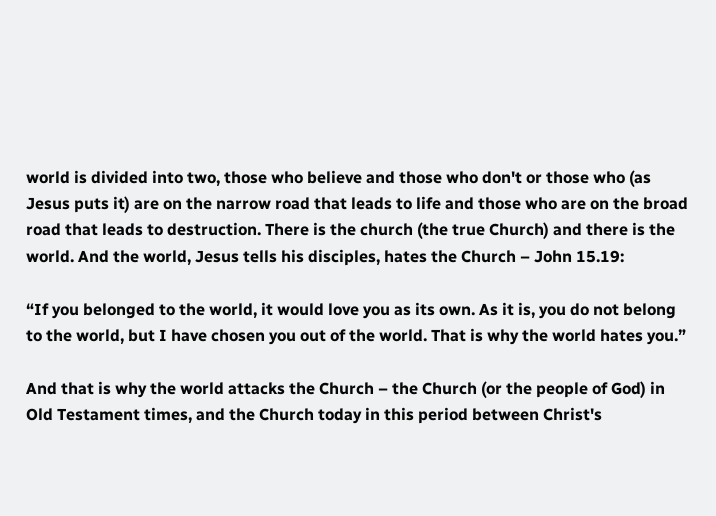world is divided into two, those who believe and those who don't or those who (as Jesus puts it) are on the narrow road that leads to life and those who are on the broad road that leads to destruction. There is the church (the true Church) and there is the world. And the world, Jesus tells his disciples, hates the Church – John 15.19:

“If you belonged to the world, it would love you as its own. As it is, you do not belong to the world, but I have chosen you out of the world. That is why the world hates you.”

And that is why the world attacks the Church – the Church (or the people of God) in Old Testament times, and the Church today in this period between Christ's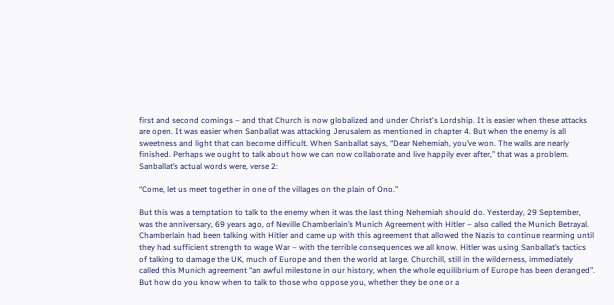first and second comings – and that Church is now globalized and under Christ's Lordship. It is easier when these attacks are open. It was easier when Sanballat was attacking Jerusalem as mentioned in chapter 4. But when the enemy is all sweetness and light that can become difficult. When Sanballat says, “Dear Nehemiah, you’ve won. The walls are nearly finished. Perhaps we ought to talk about how we can now collaborate and live happily ever after,” that was a problem. Sanballat’s actual words were, verse 2:

“Come, let us meet together in one of the villages on the plain of Ono.”

But this was a temptation to talk to the enemy when it was the last thing Nehemiah should do. Yesterday, 29 September, was the anniversary, 69 years ago, of Neville Chamberlain’s Munich Agreement with Hitler – also called the Munich Betrayal. Chamberlain had been talking with Hitler and came up with this agreement that allowed the Nazis to continue rearming until they had sufficient strength to wage War – with the terrible consequences we all know. Hitler was using Sanballat’s tactics of talking to damage the UK, much of Europe and then the world at large. Churchill, still in the wilderness, immediately called this Munich agreement “an awful milestone in our history, when the whole equilibrium of Europe has been deranged”. But how do you know when to talk to those who oppose you, whether they be one or a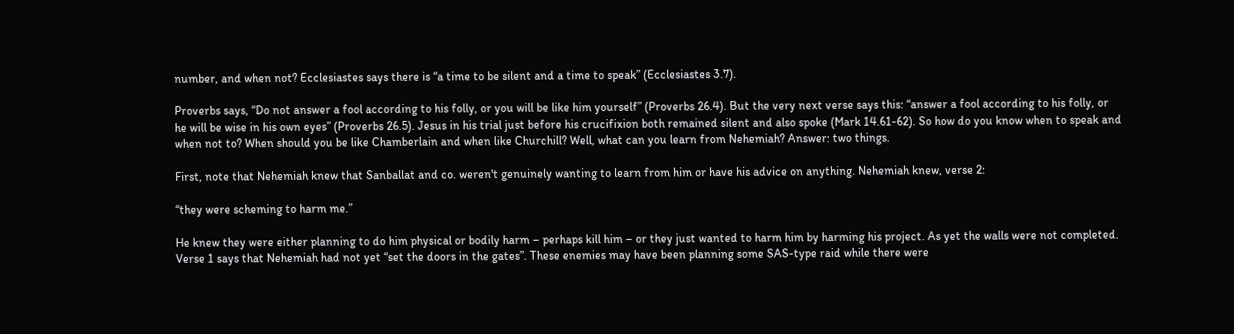number, and when not? Ecclesiastes says there is “a time to be silent and a time to speak” (Ecclesiastes 3.7).

Proverbs says, “Do not answer a fool according to his folly, or you will be like him yourself” (Proverbs 26.4). But the very next verse says this: “answer a fool according to his folly, or he will be wise in his own eyes” (Proverbs 26.5). Jesus in his trial just before his crucifixion both remained silent and also spoke (Mark 14.61-62). So how do you know when to speak and when not to? When should you be like Chamberlain and when like Churchill? Well, what can you learn from Nehemiah? Answer: two things.

First, note that Nehemiah knew that Sanballat and co. weren't genuinely wanting to learn from him or have his advice on anything. Nehemiah knew, verse 2:

“they were scheming to harm me.”

He knew they were either planning to do him physical or bodily harm – perhaps kill him – or they just wanted to harm him by harming his project. As yet the walls were not completed. Verse 1 says that Nehemiah had not yet “set the doors in the gates”. These enemies may have been planning some SAS-type raid while there were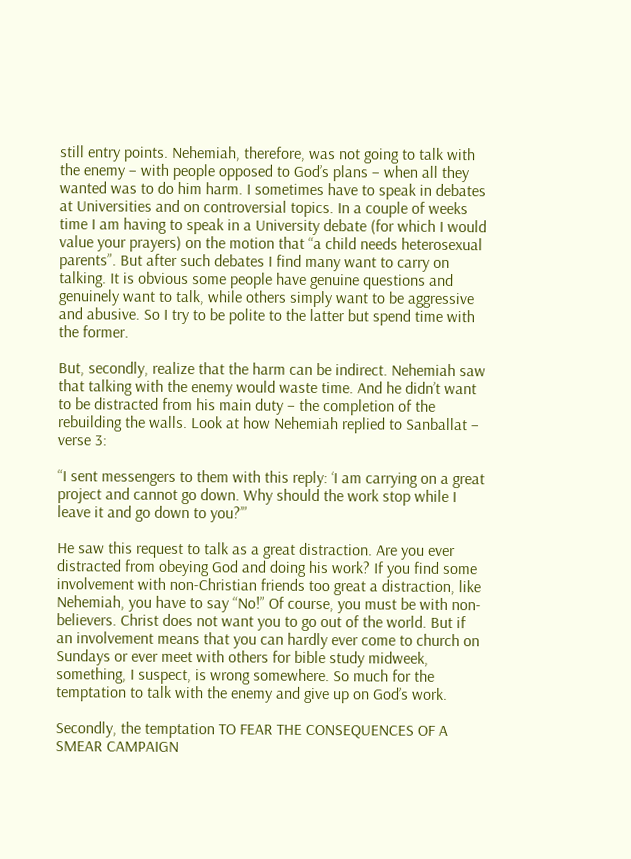still entry points. Nehemiah, therefore, was not going to talk with the enemy – with people opposed to God’s plans – when all they wanted was to do him harm. I sometimes have to speak in debates at Universities and on controversial topics. In a couple of weeks time I am having to speak in a University debate (for which I would value your prayers) on the motion that “a child needs heterosexual parents”. But after such debates I find many want to carry on talking. It is obvious some people have genuine questions and genuinely want to talk, while others simply want to be aggressive and abusive. So I try to be polite to the latter but spend time with the former.

But, secondly, realize that the harm can be indirect. Nehemiah saw that talking with the enemy would waste time. And he didn’t want to be distracted from his main duty – the completion of the rebuilding the walls. Look at how Nehemiah replied to Sanballat – verse 3:

“I sent messengers to them with this reply: ‘I am carrying on a great project and cannot go down. Why should the work stop while I leave it and go down to you?’”

He saw this request to talk as a great distraction. Are you ever distracted from obeying God and doing his work? If you find some involvement with non-Christian friends too great a distraction, like Nehemiah, you have to say “No!” Of course, you must be with non-believers. Christ does not want you to go out of the world. But if an involvement means that you can hardly ever come to church on Sundays or ever meet with others for bible study midweek, something, I suspect, is wrong somewhere. So much for the temptation to talk with the enemy and give up on God’s work.

Secondly, the temptation TO FEAR THE CONSEQUENCES OF A SMEAR CAMPAIGN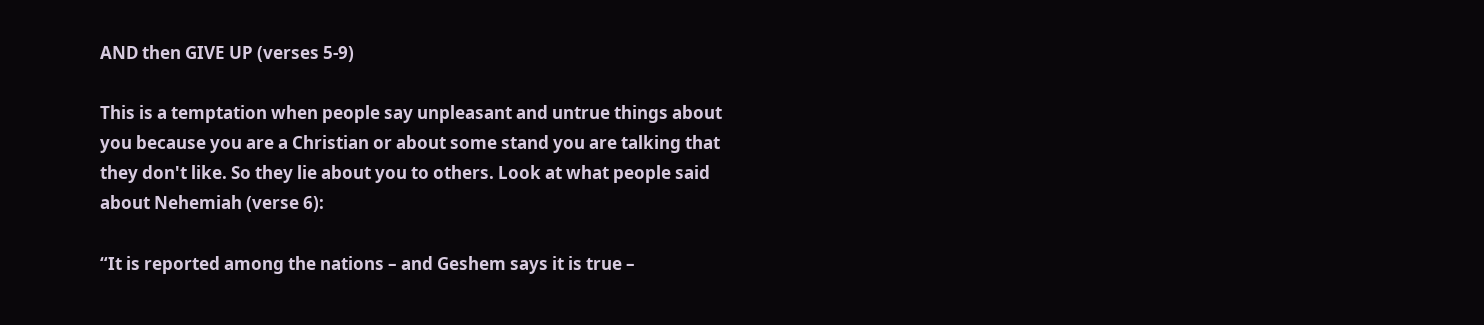AND then GIVE UP (verses 5-9)

This is a temptation when people say unpleasant and untrue things about you because you are a Christian or about some stand you are talking that they don't like. So they lie about you to others. Look at what people said about Nehemiah (verse 6):

“It is reported among the nations – and Geshem says it is true –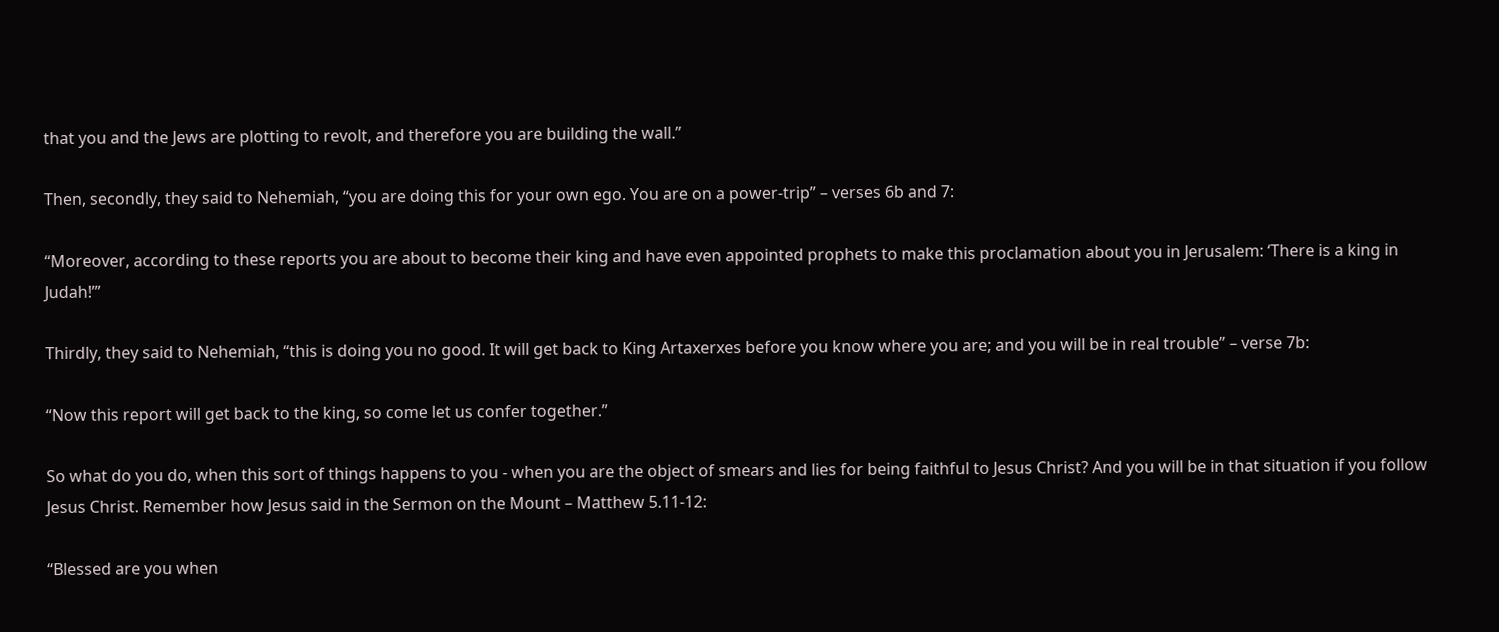that you and the Jews are plotting to revolt, and therefore you are building the wall.”

Then, secondly, they said to Nehemiah, “you are doing this for your own ego. You are on a power-trip” – verses 6b and 7:

“Moreover, according to these reports you are about to become their king and have even appointed prophets to make this proclamation about you in Jerusalem: ‘There is a king in Judah!’”

Thirdly, they said to Nehemiah, “this is doing you no good. It will get back to King Artaxerxes before you know where you are; and you will be in real trouble” – verse 7b:

“Now this report will get back to the king, so come let us confer together.”

So what do you do, when this sort of things happens to you - when you are the object of smears and lies for being faithful to Jesus Christ? And you will be in that situation if you follow Jesus Christ. Remember how Jesus said in the Sermon on the Mount – Matthew 5.11-12:

“Blessed are you when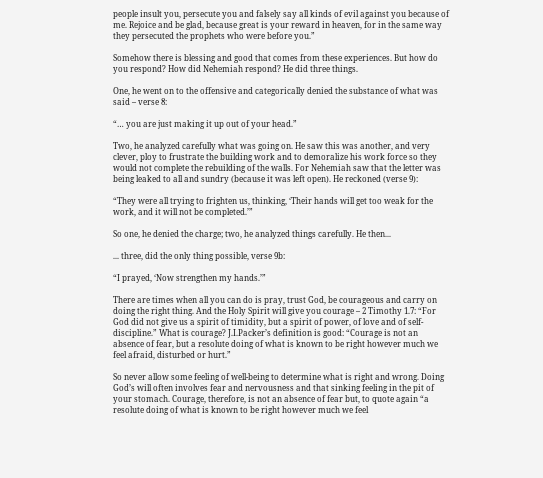people insult you, persecute you and falsely say all kinds of evil against you because of me. Rejoice and be glad, because great is your reward in heaven, for in the same way they persecuted the prophets who were before you.”

Somehow there is blessing and good that comes from these experiences. But how do you respond? How did Nehemiah respond? He did three things.

One, he went on to the offensive and categorically denied the substance of what was said – verse 8:

“… you are just making it up out of your head.”

Two, he analyzed carefully what was going on. He saw this was another, and very clever, ploy to frustrate the building work and to demoralize his work force so they would not complete the rebuilding of the walls. For Nehemiah saw that the letter was being leaked to all and sundry (because it was left open). He reckoned (verse 9):

“They were all trying to frighten us, thinking, ‘Their hands will get too weak for the work, and it will not be completed.’”

So one, he denied the charge; two, he analyzed things carefully. He then...

... three, did the only thing possible, verse 9b:

“I prayed, ‘Now strengthen my hands.’”

There are times when all you can do is pray, trust God, be courageous and carry on doing the right thing. And the Holy Spirit will give you courage – 2 Timothy 1.7: “For God did not give us a spirit of timidity, but a spirit of power, of love and of self-discipline.” What is courage? J.I.Packer’s definition is good: “Courage is not an absence of fear, but a resolute doing of what is known to be right however much we feel afraid, disturbed or hurt.”

So never allow some feeling of well-being to determine what is right and wrong. Doing God’s will often involves fear and nervousness and that sinking feeling in the pit of your stomach. Courage, therefore, is not an absence of fear but, to quote again “a resolute doing of what is known to be right however much we feel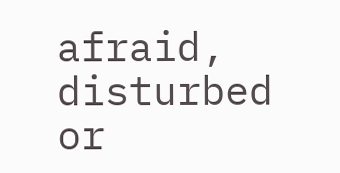afraid, disturbed or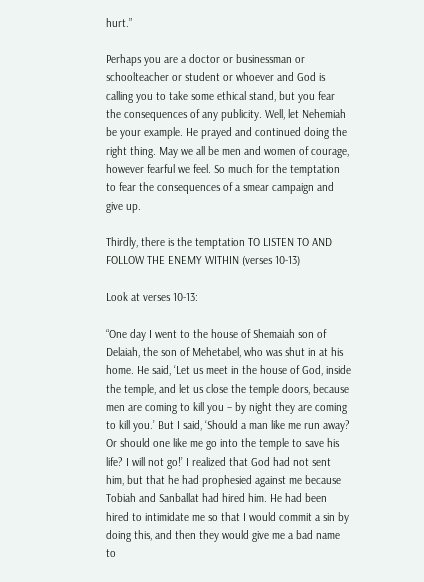hurt.”

Perhaps you are a doctor or businessman or schoolteacher or student or whoever and God is calling you to take some ethical stand, but you fear the consequences of any publicity. Well, let Nehemiah be your example. He prayed and continued doing the right thing. May we all be men and women of courage, however fearful we feel. So much for the temptation to fear the consequences of a smear campaign and give up.

Thirdly, there is the temptation TO LISTEN TO AND FOLLOW THE ENEMY WITHIN (verses 10-13)

Look at verses 10-13:

“One day I went to the house of Shemaiah son of Delaiah, the son of Mehetabel, who was shut in at his home. He said, ‘Let us meet in the house of God, inside the temple, and let us close the temple doors, because men are coming to kill you – by night they are coming to kill you.’ But I said, ‘Should a man like me run away? Or should one like me go into the temple to save his life? I will not go!’ I realized that God had not sent him, but that he had prophesied against me because Tobiah and Sanballat had hired him. He had been hired to intimidate me so that I would commit a sin by doing this, and then they would give me a bad name to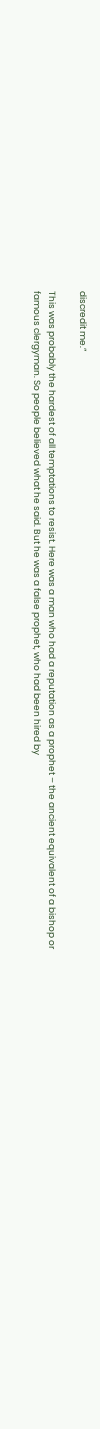discredit me.”

This was probably the hardest of all temptations to resist. Here was a man who had a reputation as a prophet – the ancient equivalent of a bishop or famous clergyman. So people believed what he said. But he was a false prophet, who had been hired by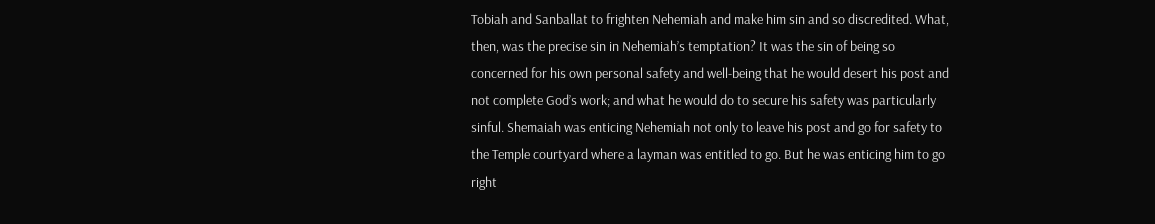Tobiah and Sanballat to frighten Nehemiah and make him sin and so discredited. What, then, was the precise sin in Nehemiah’s temptation? It was the sin of being so concerned for his own personal safety and well-being that he would desert his post and not complete God’s work; and what he would do to secure his safety was particularly sinful. Shemaiah was enticing Nehemiah not only to leave his post and go for safety to the Temple courtyard where a layman was entitled to go. But he was enticing him to go right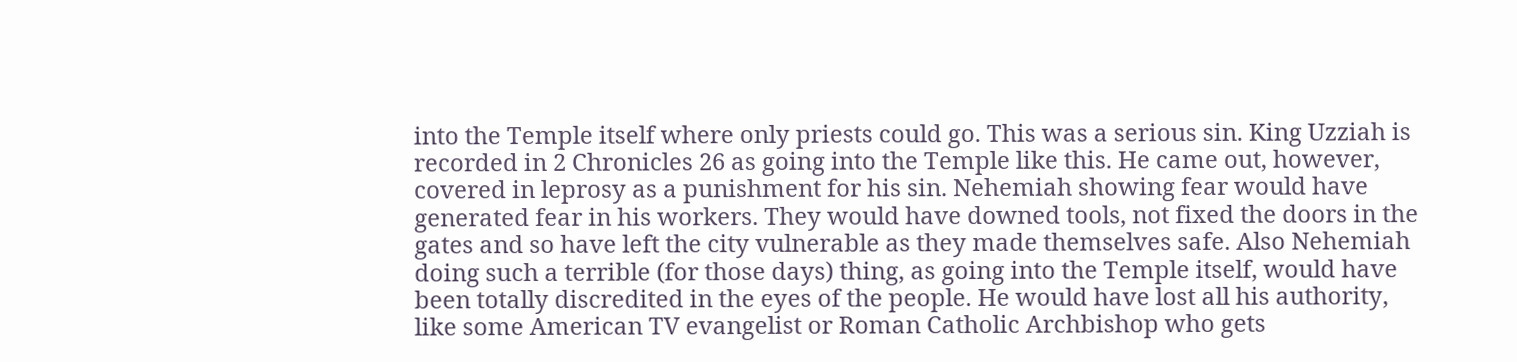into the Temple itself where only priests could go. This was a serious sin. King Uzziah is recorded in 2 Chronicles 26 as going into the Temple like this. He came out, however, covered in leprosy as a punishment for his sin. Nehemiah showing fear would have generated fear in his workers. They would have downed tools, not fixed the doors in the gates and so have left the city vulnerable as they made themselves safe. Also Nehemiah doing such a terrible (for those days) thing, as going into the Temple itself, would have been totally discredited in the eyes of the people. He would have lost all his authority, like some American TV evangelist or Roman Catholic Archbishop who gets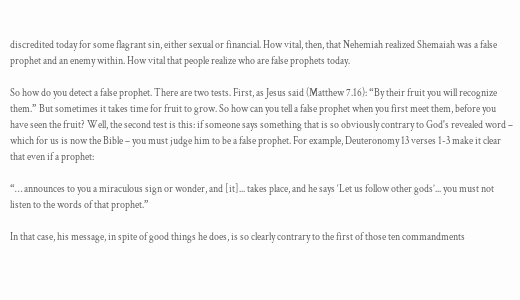discredited today for some flagrant sin, either sexual or financial. How vital, then, that Nehemiah realized Shemaiah was a false prophet and an enemy within. How vital that people realize who are false prophets today.

So how do you detect a false prophet. There are two tests. First, as Jesus said (Matthew 7.16): “By their fruit you will recognize them.” But sometimes it takes time for fruit to grow. So how can you tell a false prophet when you first meet them, before you have seen the fruit? Well, the second test is this: if someone says something that is so obviously contrary to God's revealed word – which for us is now the Bible – you must judge him to be a false prophet. For example, Deuteronomy 13 verses 1-3 make it clear that even if a prophet:

“… announces to you a miraculous sign or wonder, and [it]... takes place, and he says ‘Let us follow other gods’... you must not listen to the words of that prophet.”

In that case, his message, in spite of good things he does, is so clearly contrary to the first of those ten commandments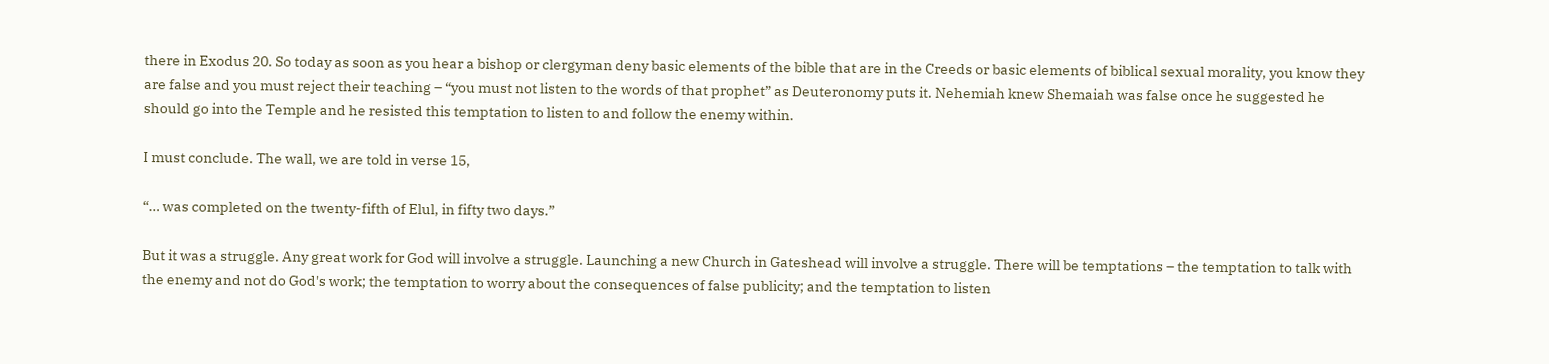there in Exodus 20. So today as soon as you hear a bishop or clergyman deny basic elements of the bible that are in the Creeds or basic elements of biblical sexual morality, you know they are false and you must reject their teaching – “you must not listen to the words of that prophet” as Deuteronomy puts it. Nehemiah knew Shemaiah was false once he suggested he should go into the Temple and he resisted this temptation to listen to and follow the enemy within.

I must conclude. The wall, we are told in verse 15,

“… was completed on the twenty-fifth of Elul, in fifty two days.”

But it was a struggle. Any great work for God will involve a struggle. Launching a new Church in Gateshead will involve a struggle. There will be temptations – the temptation to talk with the enemy and not do God's work; the temptation to worry about the consequences of false publicity; and the temptation to listen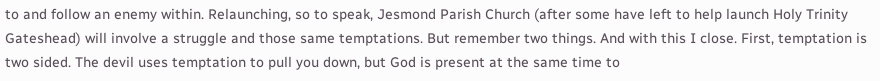to and follow an enemy within. Relaunching, so to speak, Jesmond Parish Church (after some have left to help launch Holy Trinity Gateshead) will involve a struggle and those same temptations. But remember two things. And with this I close. First, temptation is two sided. The devil uses temptation to pull you down, but God is present at the same time to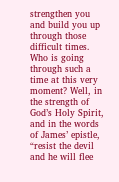strengthen you and build you up through those difficult times. Who is going through such a time at this very moment? Well, in the strength of God’s Holy Spirit, and in the words of James’ epistle, “resist the devil and he will flee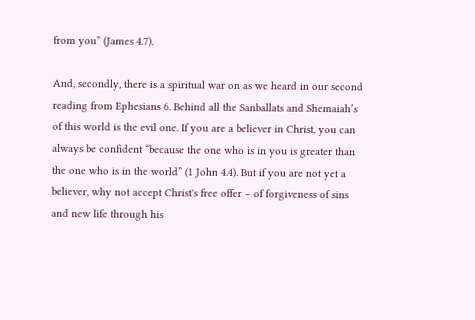from you” (James 4.7).

And, secondly, there is a spiritual war on as we heard in our second reading from Ephesians 6. Behind all the Sanballats and Shemaiah’s of this world is the evil one. If you are a believer in Christ, you can always be confident “because the one who is in you is greater than the one who is in the world” (1 John 4.4). But if you are not yet a believer, why not accept Christ's free offer – of forgiveness of sins and new life through his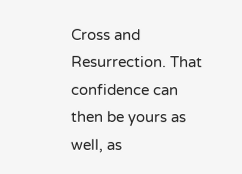Cross and Resurrection. That confidence can then be yours as well, as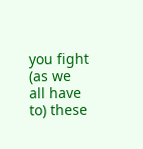you fight (as we all have to) these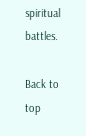spiritual battles.

Back to top